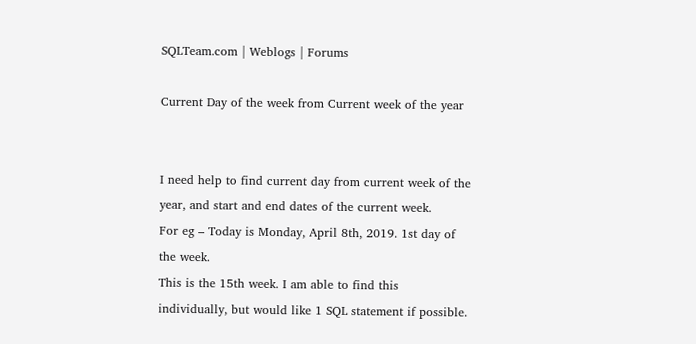SQLTeam.com | Weblogs | Forums

Current Day of the week from Current week of the year


I need help to find current day from current week of the year, and start and end dates of the current week.
For eg – Today is Monday, April 8th, 2019. 1st day of the week.
This is the 15th week. I am able to find this individually, but would like 1 SQL statement if possible.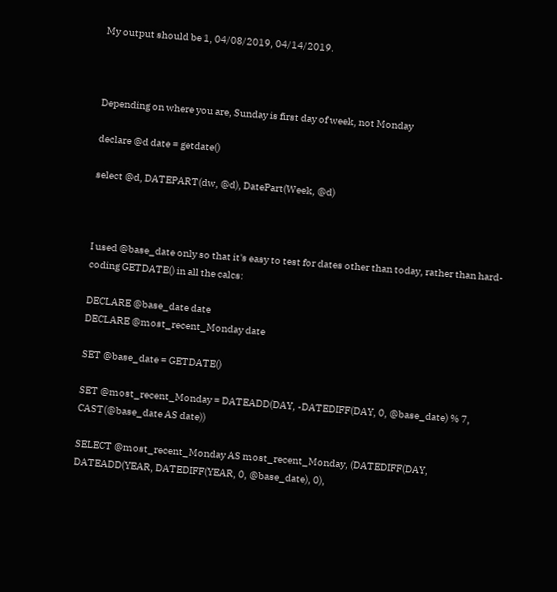My output should be 1, 04/08/2019, 04/14/2019.



Depending on where you are, Sunday is first day of week, not Monday

declare @d date = getdate()

select @d, DATEPART(dw, @d), DatePart(Week, @d)



I used @base_date only so that it's easy to test for dates other than today, rather than hard-coding GETDATE() in all the calcs:

DECLARE @base_date date
DECLARE @most_recent_Monday date

SET @base_date = GETDATE()

SET @most_recent_Monday = DATEADD(DAY, -DATEDIFF(DAY, 0, @base_date) % 7, CAST(@base_date AS date))

SELECT @most_recent_Monday AS most_recent_Monday, (DATEDIFF(DAY, DATEADD(YEAR, DATEDIFF(YEAR, 0, @base_date), 0),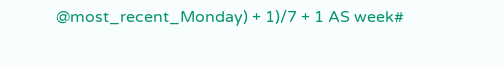@most_recent_Monday) + 1)/7 + 1 AS week#